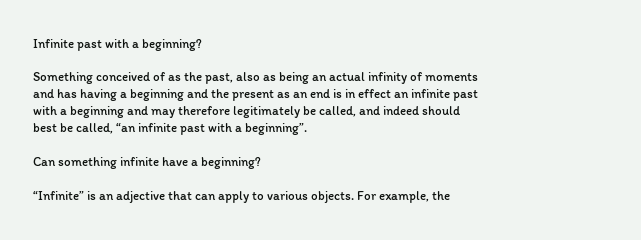Infinite past with a beginning?

Something conceived of as the past, also as being an actual infinity of moments and has having a beginning and the present as an end is in effect an infinite past with a beginning and may therefore legitimately be called, and indeed should best be called, “an infinite past with a beginning”.

Can something infinite have a beginning?

“Infinite” is an adjective that can apply to various objects. For example, the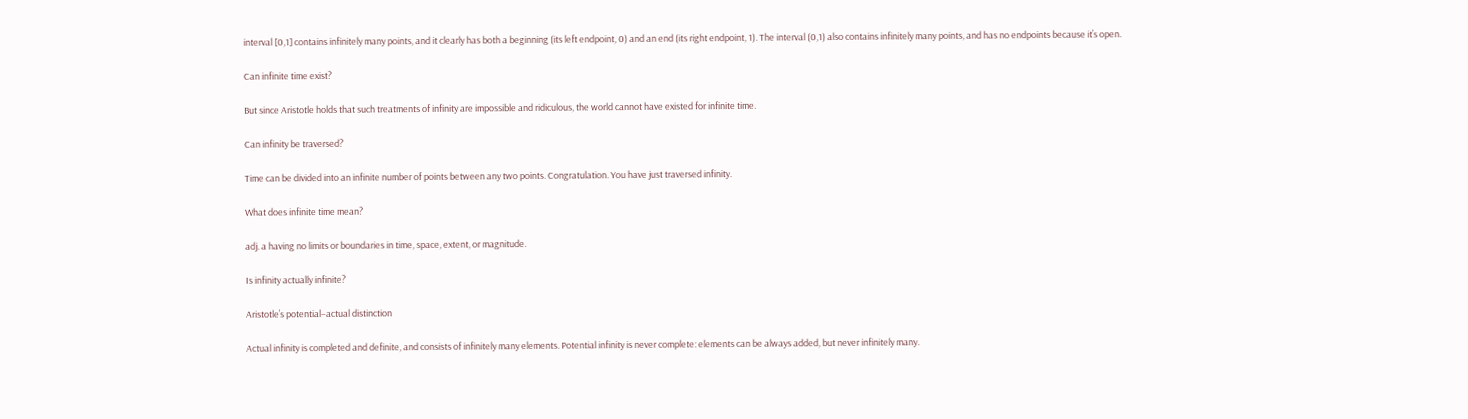interval [0,1] contains infinitely many points, and it clearly has both a beginning (its left endpoint, 0) and an end (its right endpoint, 1). The interval (0,1) also contains infinitely many points, and has no endpoints because it’s open.

Can infinite time exist?

But since Aristotle holds that such treatments of infinity are impossible and ridiculous, the world cannot have existed for infinite time.

Can infinity be traversed?

Time can be divided into an infinite number of points between any two points. Congratulation. You have just traversed infinity.

What does infinite time mean?

adj. a having no limits or boundaries in time, space, extent, or magnitude.

Is infinity actually infinite?

Aristotle’s potential–actual distinction

Actual infinity is completed and definite, and consists of infinitely many elements. Potential infinity is never complete: elements can be always added, but never infinitely many.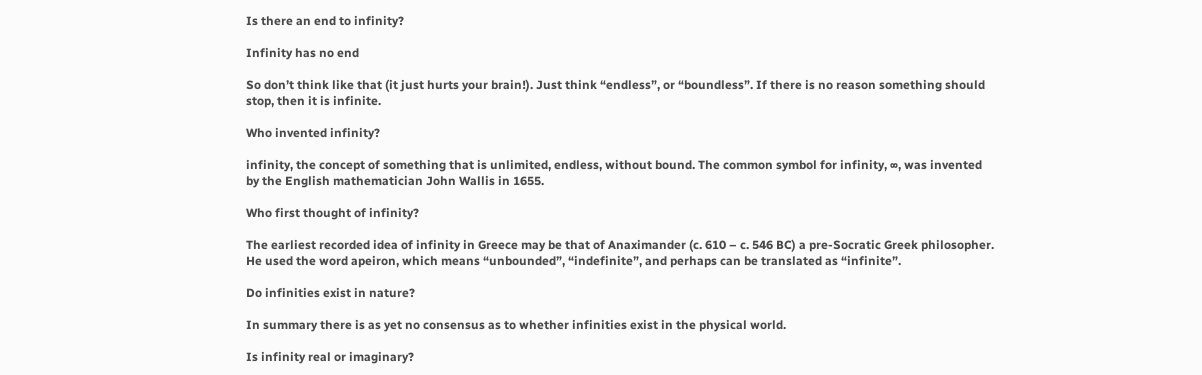Is there an end to infinity?

Infinity has no end

So don’t think like that (it just hurts your brain!). Just think “endless”, or “boundless”. If there is no reason something should stop, then it is infinite.

Who invented infinity?

infinity, the concept of something that is unlimited, endless, without bound. The common symbol for infinity, ∞, was invented by the English mathematician John Wallis in 1655.

Who first thought of infinity?

The earliest recorded idea of infinity in Greece may be that of Anaximander (c. 610 – c. 546 BC) a pre-Socratic Greek philosopher. He used the word apeiron, which means “unbounded”, “indefinite”, and perhaps can be translated as “infinite”.

Do infinities exist in nature?

In summary there is as yet no consensus as to whether infinities exist in the physical world.

Is infinity real or imaginary?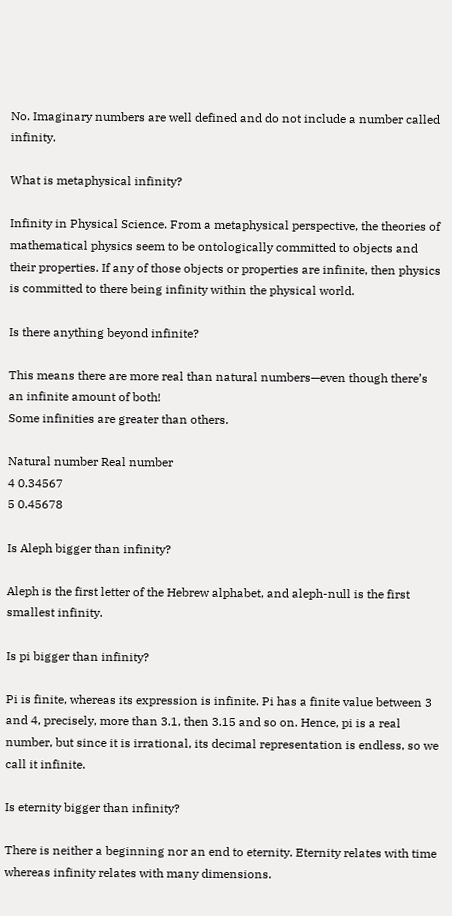No. Imaginary numbers are well defined and do not include a number called infinity.

What is metaphysical infinity?

Infinity in Physical Science. From a metaphysical perspective, the theories of mathematical physics seem to be ontologically committed to objects and their properties. If any of those objects or properties are infinite, then physics is committed to there being infinity within the physical world.

Is there anything beyond infinite?

This means there are more real than natural numbers—even though there’s an infinite amount of both!
Some infinities are greater than others.

Natural number Real number
4 0.34567
5 0.45678

Is Aleph bigger than infinity?

Aleph is the first letter of the Hebrew alphabet, and aleph-null is the first smallest infinity.

Is pi bigger than infinity?

Pi is finite, whereas its expression is infinite. Pi has a finite value between 3 and 4, precisely, more than 3.1, then 3.15 and so on. Hence, pi is a real number, but since it is irrational, its decimal representation is endless, so we call it infinite.

Is eternity bigger than infinity?

There is neither a beginning nor an end to eternity. Eternity relates with time whereas infinity relates with many dimensions.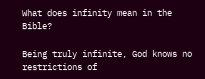What does infinity mean in the Bible?

Being truly infinite, God knows no restrictions of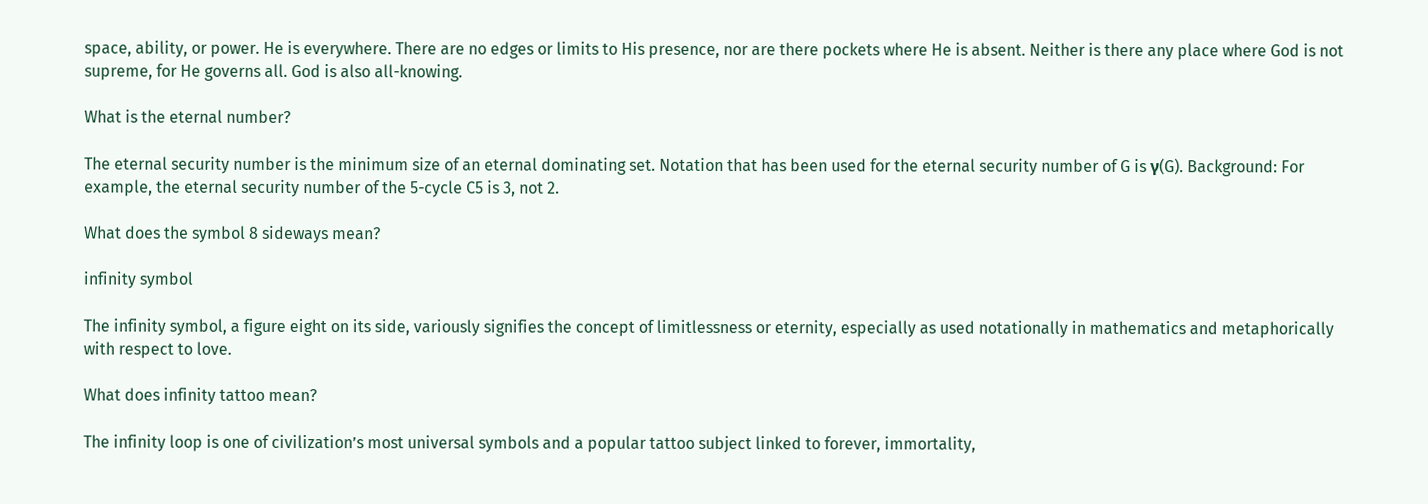space, ability, or power. He is everywhere. There are no edges or limits to His presence, nor are there pockets where He is absent. Neither is there any place where God is not supreme, for He governs all. God is also all-knowing.

What is the eternal number?

The eternal security number is the minimum size of an eternal dominating set. Notation that has been used for the eternal security number of G is γ(G). Background: For example, the eternal security number of the 5-cycle C5 is 3, not 2.

What does the symbol 8 sideways mean?

infinity symbol

The infinity symbol, a figure eight on its side, variously signifies the concept of limitlessness or eternity, especially as used notationally in mathematics and metaphorically with respect to love.

What does infinity tattoo mean?

The infinity loop is one of civilization’s most universal symbols and a popular tattoo subject linked to forever, immortality,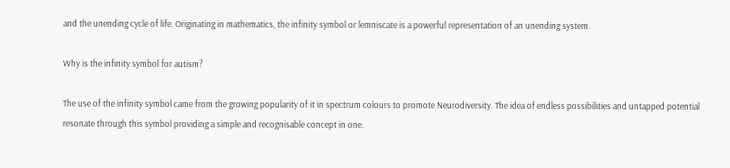and the unending cycle of life. Originating in mathematics, the infinity symbol or lemniscate is a powerful representation of an unending system.

Why is the infinity symbol for autism?

The use of the infinity symbol came from the growing popularity of it in spectrum colours to promote Neurodiversity. The idea of endless possibilities and untapped potential resonate through this symbol providing a simple and recognisable concept in one.